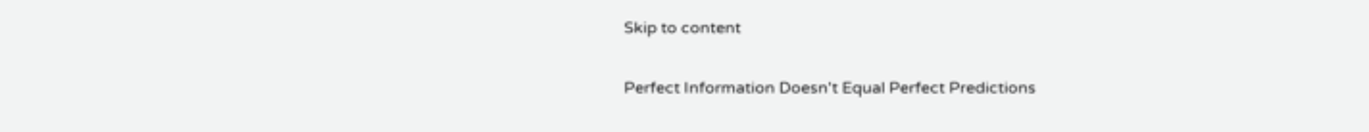Skip to content

Perfect Information Doesn't Equal Perfect Predictions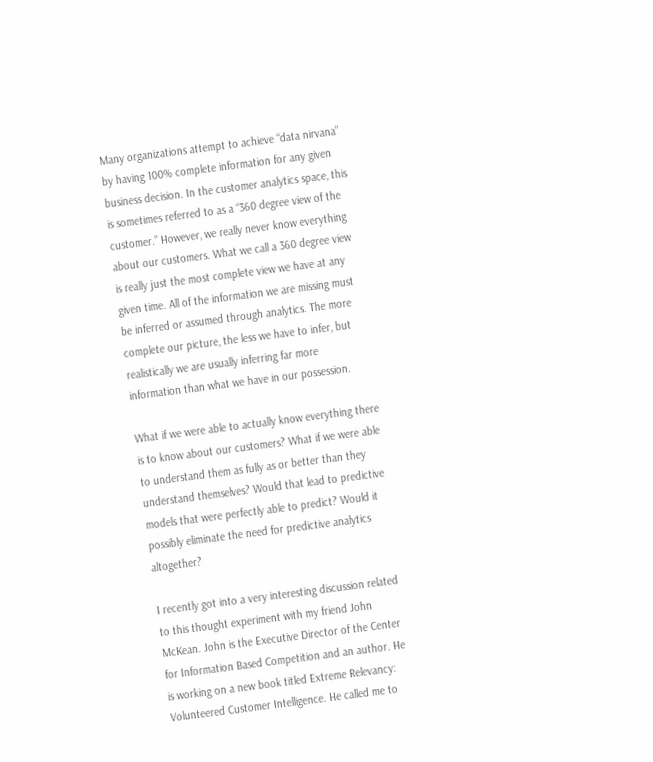Many organizations attempt to achieve “data nirvana” by having 100% complete information for any given business decision. In the customer analytics space, this is sometimes referred to as a “360 degree view of the customer.” However, we really never know everything about our customers. What we call a 360 degree view is really just the most complete view we have at any given time. All of the information we are missing must be inferred or assumed through analytics. The more complete our picture, the less we have to infer, but realistically we are usually inferring far more information than what we have in our possession.

What if we were able to actually know everything there is to know about our customers? What if we were able to understand them as fully as or better than they understand themselves? Would that lead to predictive models that were perfectly able to predict? Would it possibly eliminate the need for predictive analytics altogether?

I recently got into a very interesting discussion related to this thought experiment with my friend John McKean. John is the Executive Director of the Center for Information Based Competition and an author. He is working on a new book titled Extreme Relevancy: Volunteered Customer Intelligence. He called me to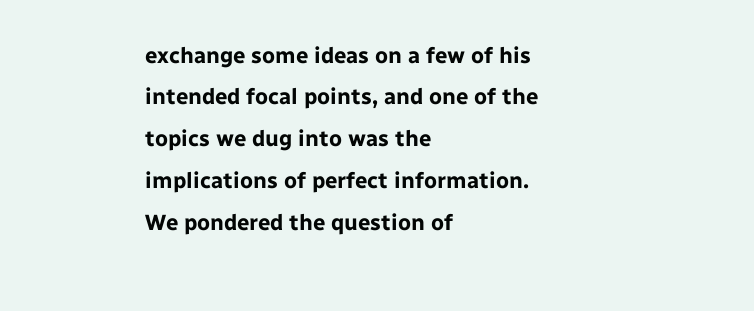exchange some ideas on a few of his intended focal points, and one of the topics we dug into was the implications of perfect information. We pondered the question of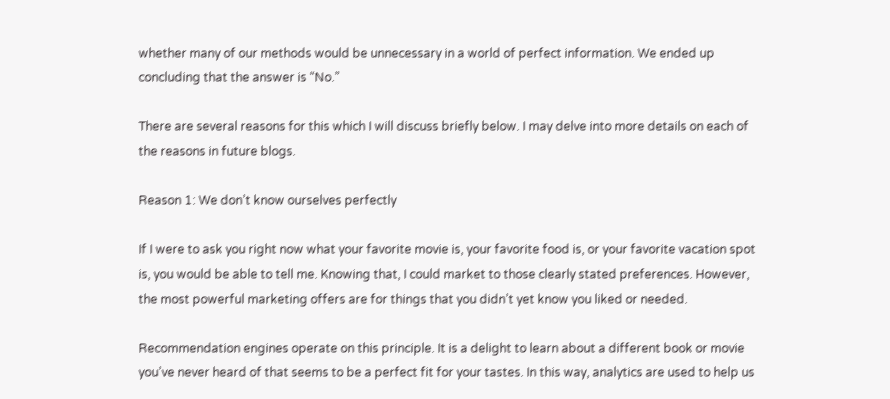whether many of our methods would be unnecessary in a world of perfect information. We ended up concluding that the answer is “No.”

There are several reasons for this which I will discuss briefly below. I may delve into more details on each of the reasons in future blogs.

Reason 1: We don’t know ourselves perfectly

If I were to ask you right now what your favorite movie is, your favorite food is, or your favorite vacation spot is, you would be able to tell me. Knowing that, I could market to those clearly stated preferences. However, the most powerful marketing offers are for things that you didn’t yet know you liked or needed.

Recommendation engines operate on this principle. It is a delight to learn about a different book or movie you’ve never heard of that seems to be a perfect fit for your tastes. In this way, analytics are used to help us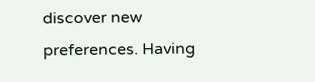discover new preferences. Having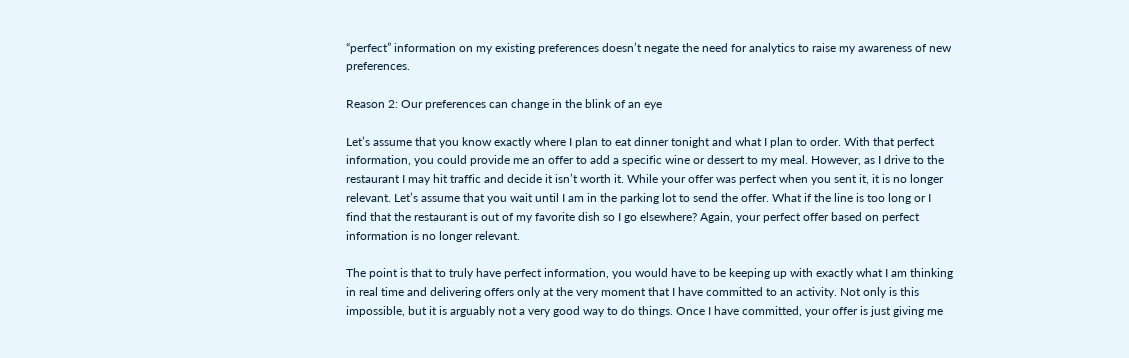“perfect” information on my existing preferences doesn’t negate the need for analytics to raise my awareness of new preferences.

Reason 2: Our preferences can change in the blink of an eye

Let’s assume that you know exactly where I plan to eat dinner tonight and what I plan to order. With that perfect information, you could provide me an offer to add a specific wine or dessert to my meal. However, as I drive to the restaurant I may hit traffic and decide it isn’t worth it. While your offer was perfect when you sent it, it is no longer relevant. Let’s assume that you wait until I am in the parking lot to send the offer. What if the line is too long or I find that the restaurant is out of my favorite dish so I go elsewhere? Again, your perfect offer based on perfect information is no longer relevant.

The point is that to truly have perfect information, you would have to be keeping up with exactly what I am thinking in real time and delivering offers only at the very moment that I have committed to an activity. Not only is this impossible, but it is arguably not a very good way to do things. Once I have committed, your offer is just giving me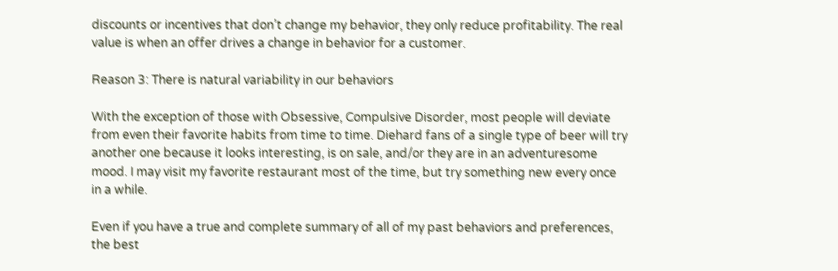discounts or incentives that don’t change my behavior, they only reduce profitability. The real value is when an offer drives a change in behavior for a customer.

Reason 3: There is natural variability in our behaviors

With the exception of those with Obsessive, Compulsive Disorder, most people will deviate from even their favorite habits from time to time. Diehard fans of a single type of beer will try another one because it looks interesting, is on sale, and/or they are in an adventuresome mood. I may visit my favorite restaurant most of the time, but try something new every once in a while.

Even if you have a true and complete summary of all of my past behaviors and preferences, the best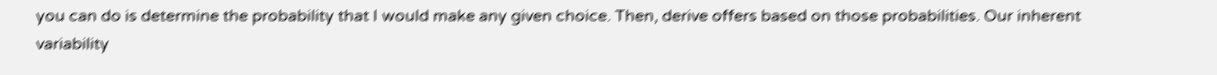you can do is determine the probability that I would make any given choice. Then, derive offers based on those probabilities. Our inherent variability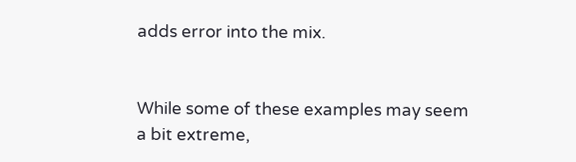adds error into the mix.


While some of these examples may seem a bit extreme,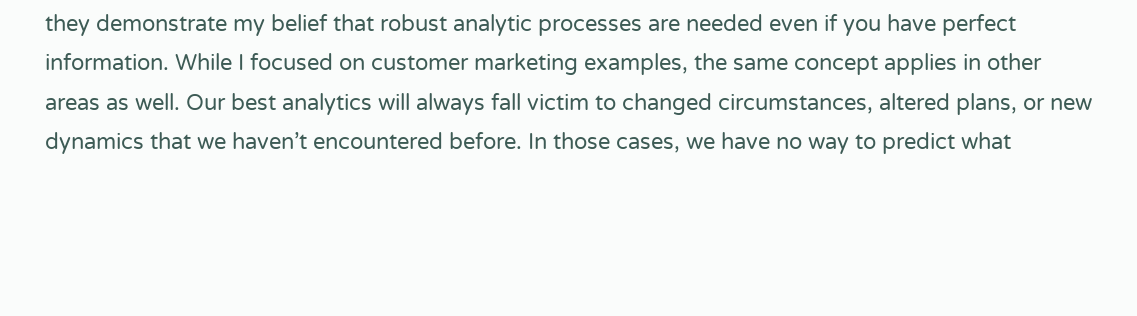they demonstrate my belief that robust analytic processes are needed even if you have perfect information. While I focused on customer marketing examples, the same concept applies in other areas as well. Our best analytics will always fall victim to changed circumstances, altered plans, or new dynamics that we haven’t encountered before. In those cases, we have no way to predict what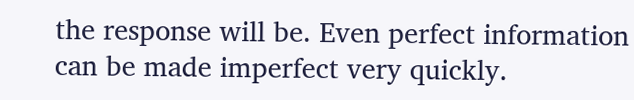the response will be. Even perfect information can be made imperfect very quickly.